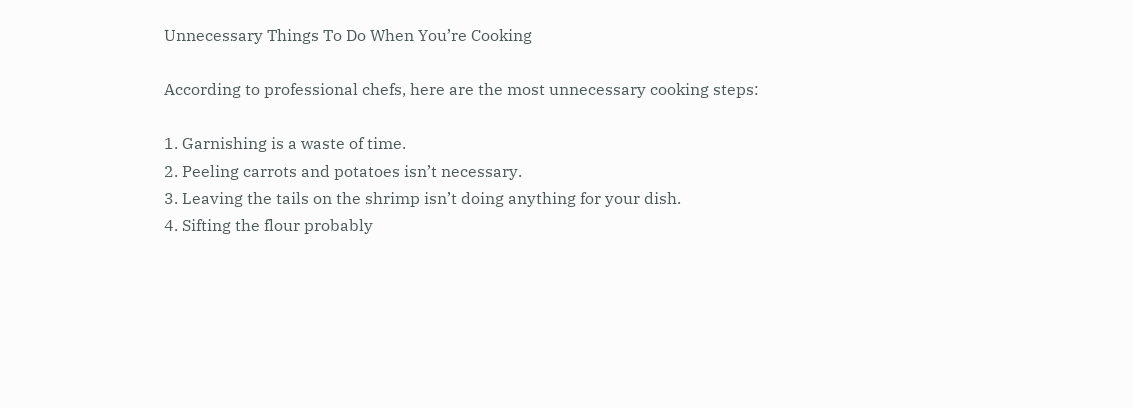Unnecessary Things To Do When You’re Cooking

According to professional chefs, here are the most unnecessary cooking steps:

1. Garnishing is a waste of time.
2. Peeling carrots and potatoes isn’t necessary.
3. Leaving the tails on the shrimp isn’t doing anything for your dish.
4. Sifting the flour probably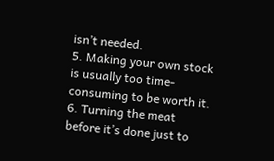isn’t needed.
5. Making your own stock is usually too time-consuming to be worth it.
6. Turning the meat before it’s done just to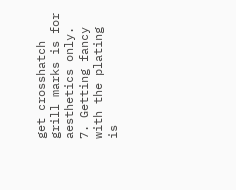get crosshatch grill marks is for aesthetics only.
7. Getting fancy with the plating is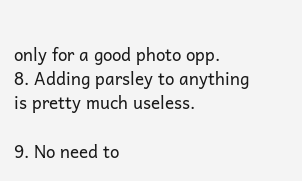only for a good photo opp.
8. Adding parsley to anything is pretty much useless.

9. No need to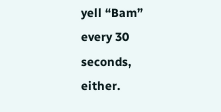yell “Bam” every 30 seconds, either.